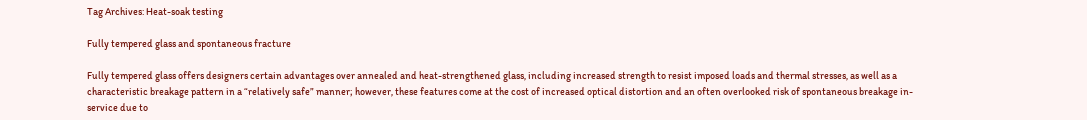Tag Archives: Heat-soak testing

Fully tempered glass and spontaneous fracture

Fully tempered glass offers designers certain advantages over annealed and heat-strengthened glass, including increased strength to resist imposed loads and thermal stresses, as well as a characteristic breakage pattern in a “relatively safe” manner; however, these features come at the cost of increased optical distortion and an often overlooked risk of spontaneous breakage in-service due to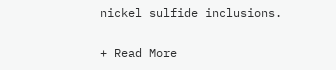nickel sulfide inclusions.

+ Read More